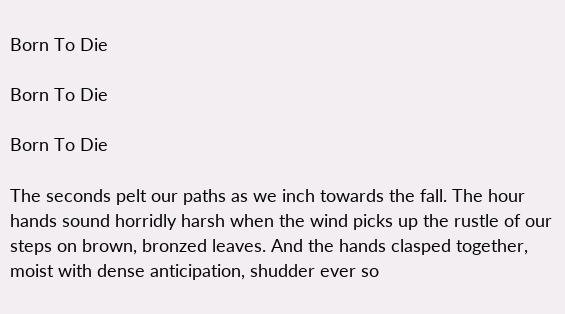Born To Die

Born To Die

Born To Die

The seconds pelt our paths as we inch towards the fall. The hour hands sound horridly harsh when the wind picks up the rustle of our steps on brown, bronzed leaves. And the hands clasped together, moist with dense anticipation, shudder ever so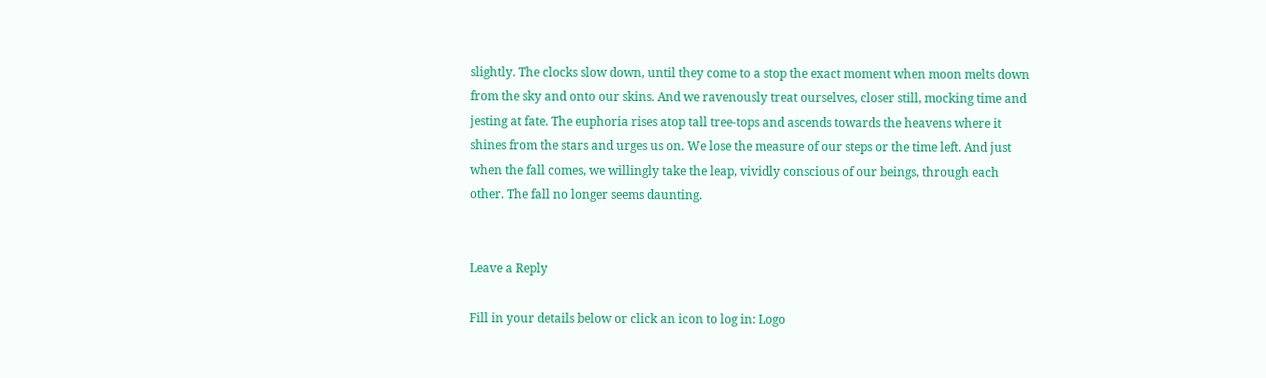slightly. The clocks slow down, until they come to a stop the exact moment when moon melts down from the sky and onto our skins. And we ravenously treat ourselves, closer still, mocking time and jesting at fate. The euphoria rises atop tall tree-tops and ascends towards the heavens where it shines from the stars and urges us on. We lose the measure of our steps or the time left. And just when the fall comes, we willingly take the leap, vividly conscious of our beings, through each other. The fall no longer seems daunting.


Leave a Reply

Fill in your details below or click an icon to log in: Logo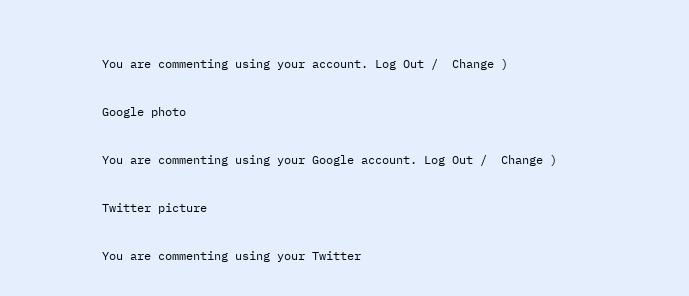You are commenting using your account. Log Out /  Change )

Google photo

You are commenting using your Google account. Log Out /  Change )

Twitter picture

You are commenting using your Twitter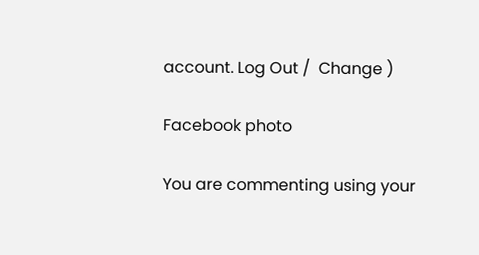account. Log Out /  Change )

Facebook photo

You are commenting using your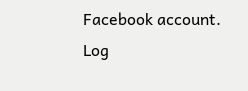Facebook account. Log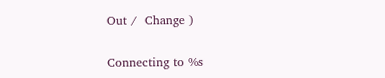Out /  Change )

Connecting to %s